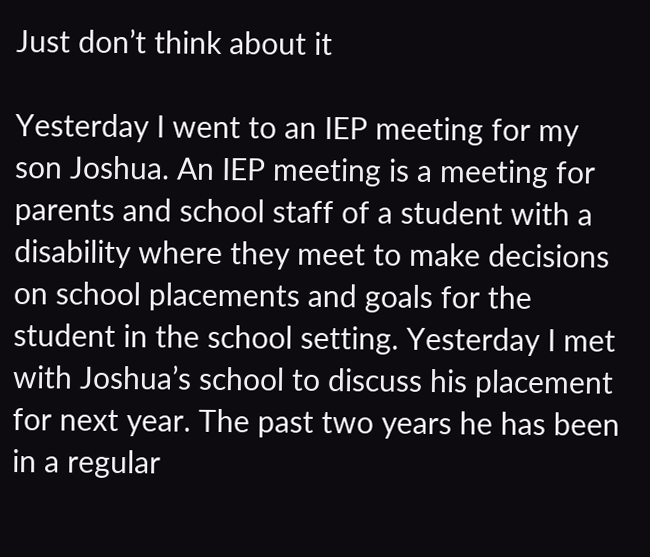Just don’t think about it

Yesterday I went to an IEP meeting for my son Joshua. An IEP meeting is a meeting for parents and school staff of a student with a disability where they meet to make decisions on school placements and goals for the student in the school setting. Yesterday I met with Joshua’s school to discuss his placement for next year. The past two years he has been in a regular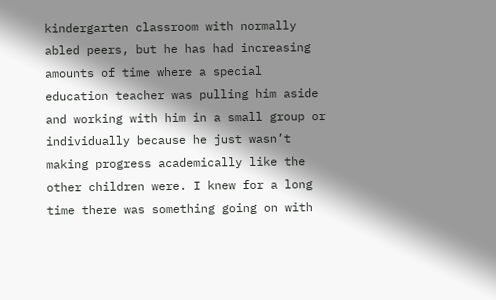kindergarten classroom with normally abled peers, but he has had increasing amounts of time where a special education teacher was pulling him aside and working with him in a small group or individually because he just wasn’t making progress academically like the other children were. I knew for a long time there was something going on with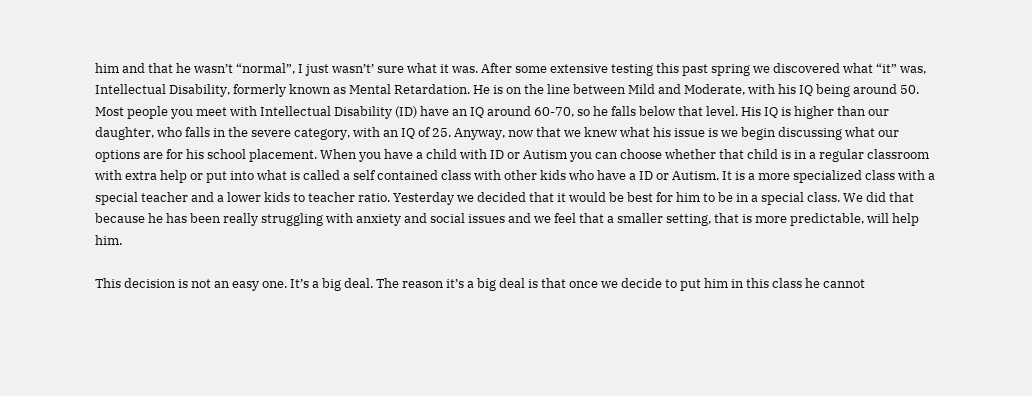him and that he wasn’t “normal”, I just wasn’t’ sure what it was. After some extensive testing this past spring we discovered what “it” was, Intellectual Disability, formerly known as Mental Retardation. He is on the line between Mild and Moderate, with his IQ being around 50. Most people you meet with Intellectual Disability (ID) have an IQ around 60-70, so he falls below that level. His IQ is higher than our daughter, who falls in the severe category, with an IQ of 25. Anyway, now that we knew what his issue is we begin discussing what our options are for his school placement. When you have a child with ID or Autism you can choose whether that child is in a regular classroom with extra help or put into what is called a self contained class with other kids who have a ID or Autism. It is a more specialized class with a special teacher and a lower kids to teacher ratio. Yesterday we decided that it would be best for him to be in a special class. We did that because he has been really struggling with anxiety and social issues and we feel that a smaller setting, that is more predictable, will help him.

This decision is not an easy one. It’s a big deal. The reason it’s a big deal is that once we decide to put him in this class he cannot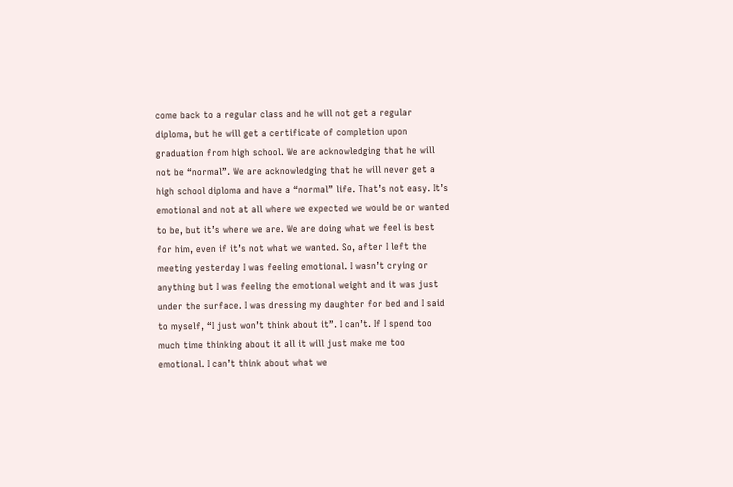come back to a regular class and he will not get a regular diploma, but he will get a certificate of completion upon graduation from high school. We are acknowledging that he will not be “normal”. We are acknowledging that he will never get a high school diploma and have a “normal” life. That’s not easy. It’s emotional and not at all where we expected we would be or wanted to be, but it’s where we are. We are doing what we feel is best for him, even if it’s not what we wanted. So, after I left the meeting yesterday I was feeling emotional. I wasn’t crying or anything but I was feeling the emotional weight and it was just under the surface. I was dressing my daughter for bed and I said to myself, “I just won’t think about it”. I can’t. If I spend too much time thinking about it all it will just make me too emotional. I can’t think about what we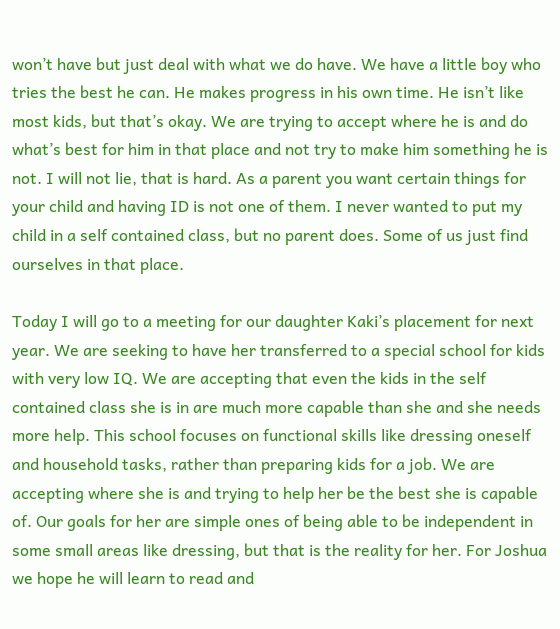won’t have but just deal with what we do have. We have a little boy who tries the best he can. He makes progress in his own time. He isn’t like most kids, but that’s okay. We are trying to accept where he is and do what’s best for him in that place and not try to make him something he is not. I will not lie, that is hard. As a parent you want certain things for your child and having ID is not one of them. I never wanted to put my child in a self contained class, but no parent does. Some of us just find ourselves in that place.

Today I will go to a meeting for our daughter Kaki’s placement for next year. We are seeking to have her transferred to a special school for kids with very low IQ. We are accepting that even the kids in the self contained class she is in are much more capable than she and she needs more help. This school focuses on functional skills like dressing oneself and household tasks, rather than preparing kids for a job. We are accepting where she is and trying to help her be the best she is capable of. Our goals for her are simple ones of being able to be independent in some small areas like dressing, but that is the reality for her. For Joshua we hope he will learn to read and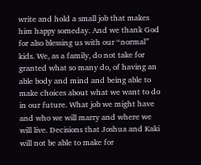write and hold a small job that makes him happy someday. And we thank God for also blessing us with our “normal” kids. We, as a family, do not take for granted what so many do, of having an able body and mind and being able to make choices about what we want to do in our future. What job we might have and who we will marry and where we will live. Decisions that Joshua and Kaki will not be able to make for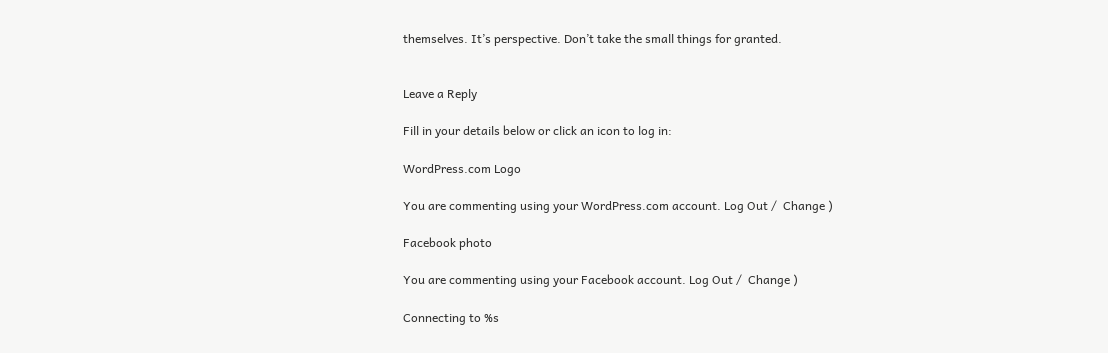themselves. It’s perspective. Don’t take the small things for granted.


Leave a Reply

Fill in your details below or click an icon to log in:

WordPress.com Logo

You are commenting using your WordPress.com account. Log Out /  Change )

Facebook photo

You are commenting using your Facebook account. Log Out /  Change )

Connecting to %s